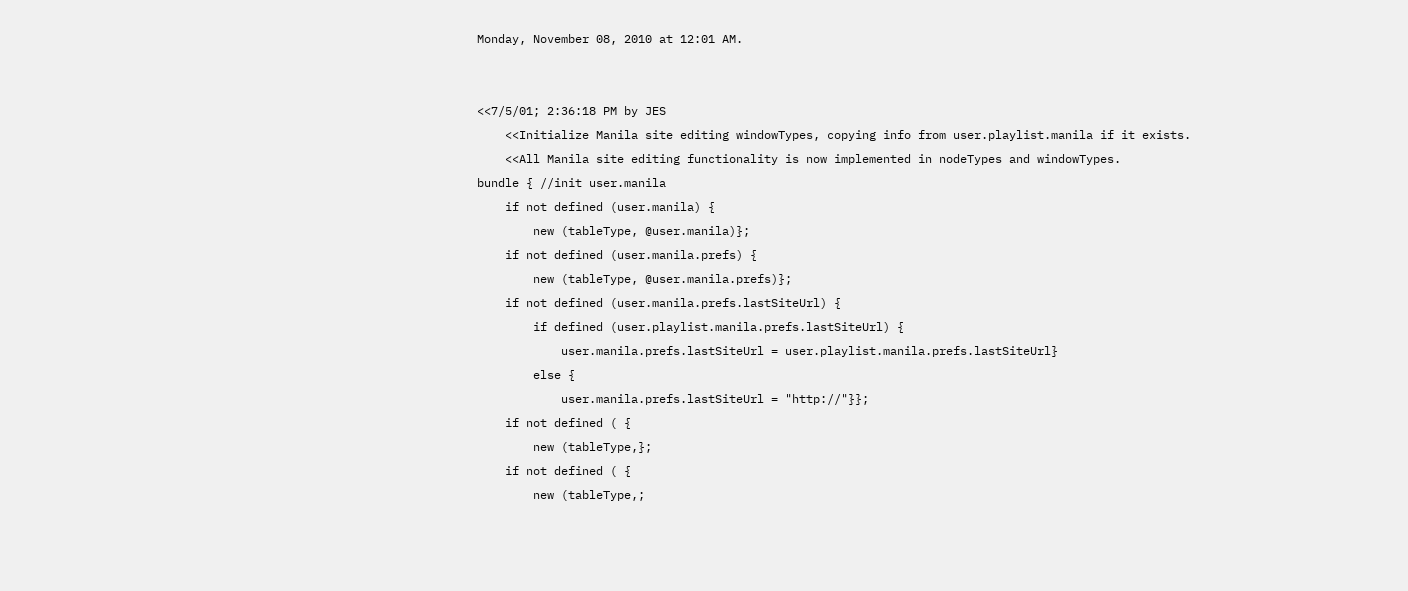Monday, November 08, 2010 at 12:01 AM.


<<7/5/01; 2:36:18 PM by JES
    <<Initialize Manila site editing windowTypes, copying info from user.playlist.manila if it exists.
    <<All Manila site editing functionality is now implemented in nodeTypes and windowTypes.
bundle { //init user.manila
    if not defined (user.manila) {
        new (tableType, @user.manila)};
    if not defined (user.manila.prefs) {
        new (tableType, @user.manila.prefs)};
    if not defined (user.manila.prefs.lastSiteUrl) {
        if defined (user.playlist.manila.prefs.lastSiteUrl) {
            user.manila.prefs.lastSiteUrl = user.playlist.manila.prefs.lastSiteUrl}
        else {
            user.manila.prefs.lastSiteUrl = "http://"}};
    if not defined ( {
        new (tableType,};
    if not defined ( {
        new (tableType,;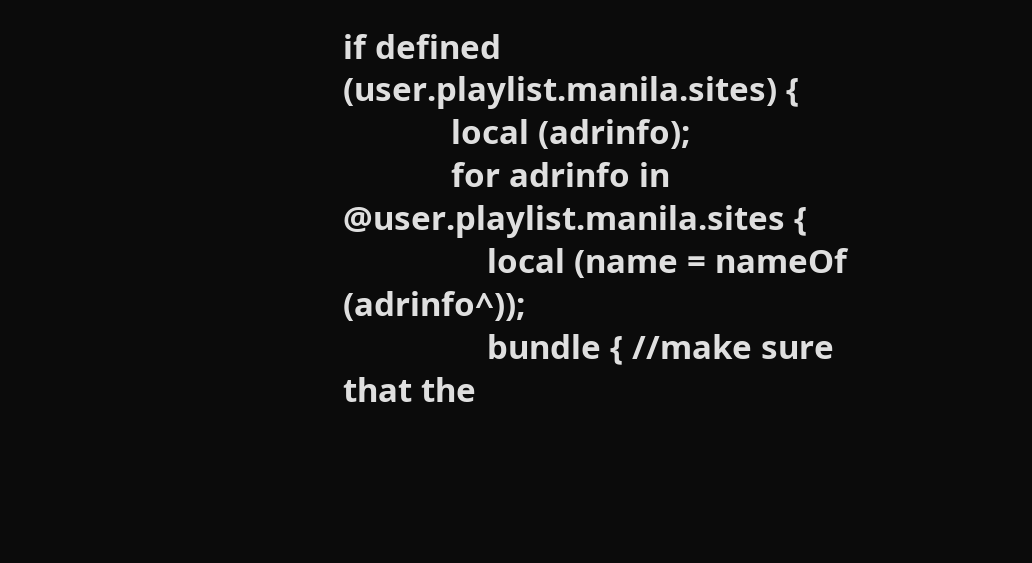if defined (user.playlist.manila.sites) {
            local (adrinfo);
            for adrinfo in @user.playlist.manila.sites {
                local (name = nameOf (adrinfo^));
                bundle { //make sure that the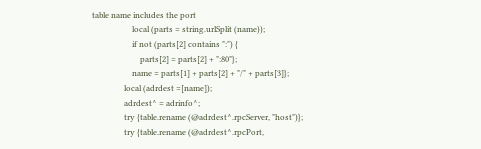table name includes the port
                    local (parts = string.urlSplit (name));
                    if not (parts[2] contains ":") {
                        parts[2] = parts[2] + ":80"};
                    name = parts[1] + parts[2] + "/" + parts[3]};
                local (adrdest =[name]);
                adrdest^ = adrinfo^;
                try {table.rename (@adrdest^.rpcServer, "host")};
                try {table.rename (@adrdest^.rpcPort,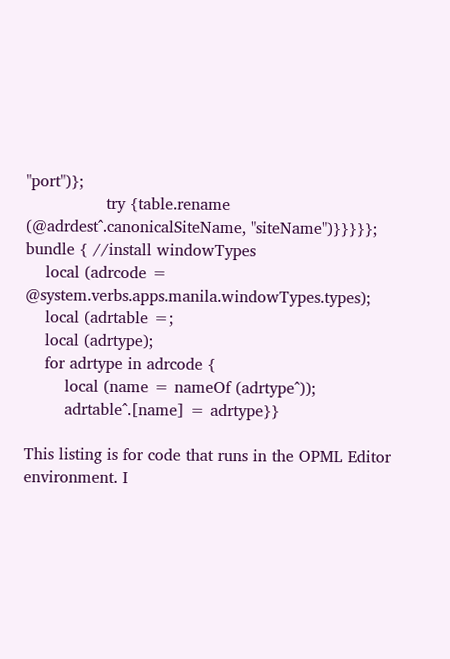"port")};
                try {table.rename (@adrdest^.canonicalSiteName, "siteName")}}}}};
bundle { //install windowTypes
    local (adrcode = @system.verbs.apps.manila.windowTypes.types);
    local (adrtable =;
    local (adrtype);
    for adrtype in adrcode {
        local (name = nameOf (adrtype^));
        adrtable^.[name] = adrtype}}

This listing is for code that runs in the OPML Editor environment. I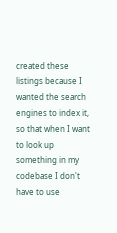created these listings because I wanted the search engines to index it, so that when I want to look up something in my codebase I don't have to use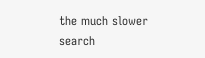the much slower search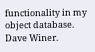functionality in my object database. Dave Winer.